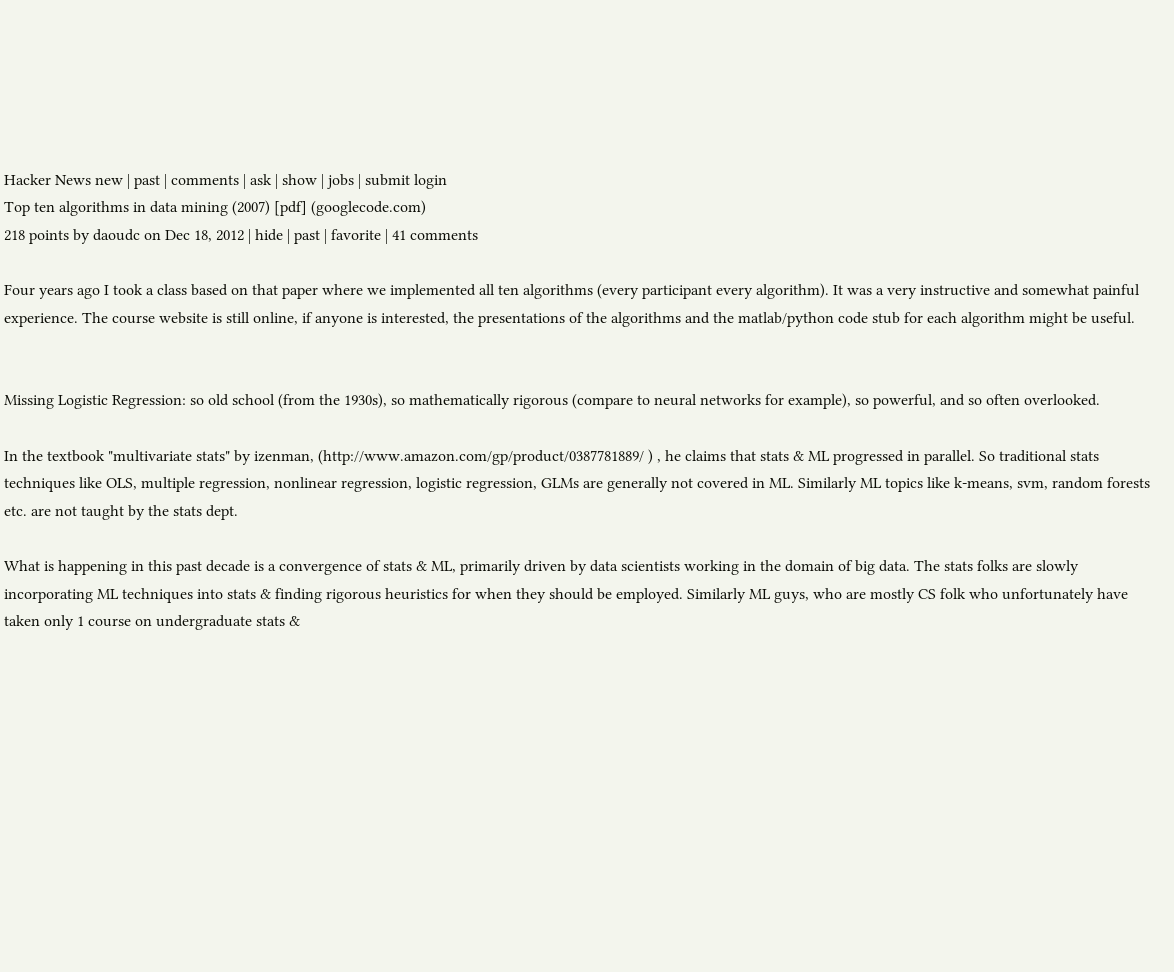Hacker News new | past | comments | ask | show | jobs | submit login
Top ten algorithms in data mining (2007) [pdf] (googlecode.com)
218 points by daoudc on Dec 18, 2012 | hide | past | favorite | 41 comments

Four years ago I took a class based on that paper where we implemented all ten algorithms (every participant every algorithm). It was a very instructive and somewhat painful experience. The course website is still online, if anyone is interested, the presentations of the algorithms and the matlab/python code stub for each algorithm might be useful.


Missing Logistic Regression: so old school (from the 1930s), so mathematically rigorous (compare to neural networks for example), so powerful, and so often overlooked.

In the textbook "multivariate stats" by izenman, (http://www.amazon.com/gp/product/0387781889/ ) , he claims that stats & ML progressed in parallel. So traditional stats techniques like OLS, multiple regression, nonlinear regression, logistic regression, GLMs are generally not covered in ML. Similarly ML topics like k-means, svm, random forests etc. are not taught by the stats dept.

What is happening in this past decade is a convergence of stats & ML, primarily driven by data scientists working in the domain of big data. The stats folks are slowly incorporating ML techniques into stats & finding rigorous heuristics for when they should be employed. Similarly ML guys, who are mostly CS folk who unfortunately have taken only 1 course on undergraduate stats &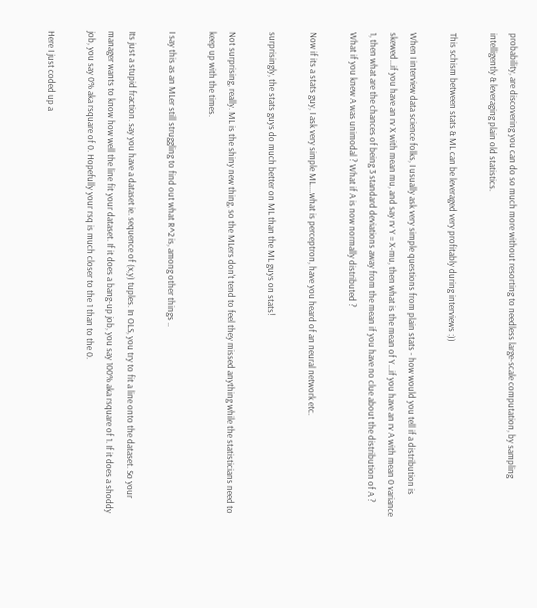probability, are discovering you can do so much more without resorting to needless large-scale computation, by sampling intelligently & leveraging plain old statistics.

This schism between stats & ML can be leveraged very profitably during interviews :))

When I interview data science folks, I usually ask very simple questions from plain stats - how would you tell if a distribution is skewed...if you have an rv X with mean mu, and say rv Y = X-mu, then what is the mean of Y...if you have an rv A with mean 0 variance 1, then what are the chances of being 3 standard deviations away from the mean if you have no clue about the distribution of A ? What if you knew A was unimodal ? What if A is now normally distributed ?

Now if its a stats guy, I ask very simple ML....what is perceptron, have you heard of an neural network etc.

surprisingly, the stats guys do much better on ML than the ML guys on stats!

Not surprising, really. ML is the shiny new thing, so the MLers don't tend to feel they missed anything while the statisticians need to keep up with the times.

I say this as an MLer still struggling to find out what R^2 is, among other things ..

Its just a stupid fraction. say you have a dataset ie. sequence of (x,y) tuples. In OLS, you try to fit a line onto the dataset. So your manager wants to know how well the line fit your dataset. If it does a bang-up job, you say 100% aka rsquare of 1. If it does a shoddy job, you say 0% aka rsquare of 0. Hopefully your rsq is much closer to the 1 than to the 0.

Here I just coded up a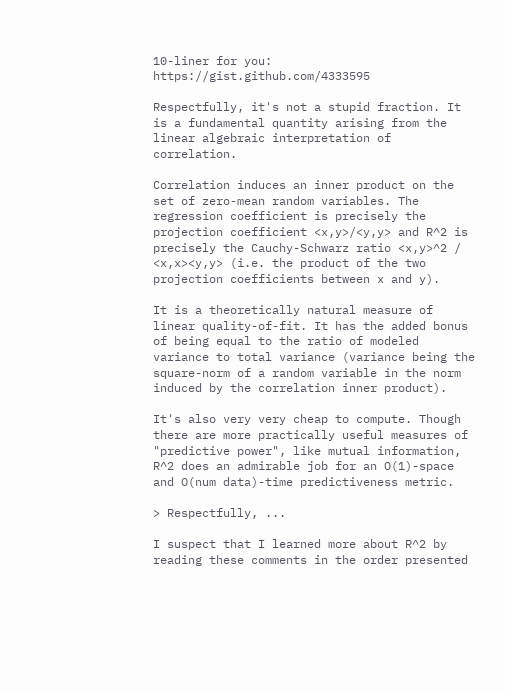10-liner for you: https://gist.github.com/4333595

Respectfully, it's not a stupid fraction. It is a fundamental quantity arising from the linear algebraic interpretation of correlation.

Correlation induces an inner product on the set of zero-mean random variables. The regression coefficient is precisely the projection coefficient <x,y>/<y,y> and R^2 is precisely the Cauchy-Schwarz ratio <x,y>^2 / <x,x><y,y> (i.e. the product of the two projection coefficients between x and y).

It is a theoretically natural measure of linear quality-of-fit. It has the added bonus of being equal to the ratio of modeled variance to total variance (variance being the square-norm of a random variable in the norm induced by the correlation inner product).

It's also very very cheap to compute. Though there are more practically useful measures of "predictive power", like mutual information, R^2 does an admirable job for an O(1)-space and O(num data)-time predictiveness metric.

> Respectfully, ...

I suspect that I learned more about R^2 by reading these comments in the order presented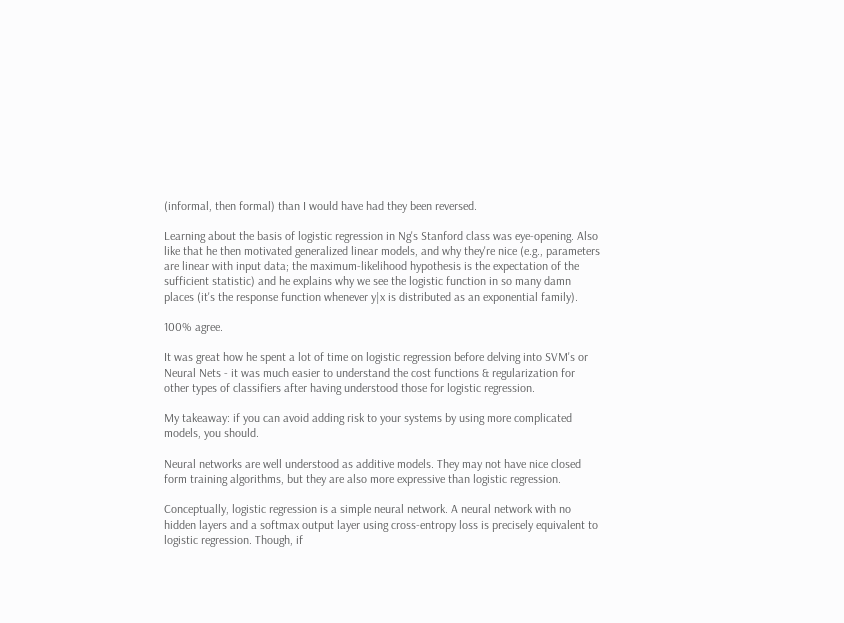(informal, then formal) than I would have had they been reversed.

Learning about the basis of logistic regression in Ng's Stanford class was eye-opening. Also like that he then motivated generalized linear models, and why they're nice (e.g., parameters are linear with input data; the maximum-likelihood hypothesis is the expectation of the sufficient statistic) and he explains why we see the logistic function in so many damn places (it's the response function whenever y|x is distributed as an exponential family).

100% agree.

It was great how he spent a lot of time on logistic regression before delving into SVM's or Neural Nets - it was much easier to understand the cost functions & regularization for other types of classifiers after having understood those for logistic regression.

My takeaway: if you can avoid adding risk to your systems by using more complicated models, you should.

Neural networks are well understood as additive models. They may not have nice closed form training algorithms, but they are also more expressive than logistic regression.

Conceptually, logistic regression is a simple neural network. A neural network with no hidden layers and a softmax output layer using cross-entropy loss is precisely equivalent to logistic regression. Though, if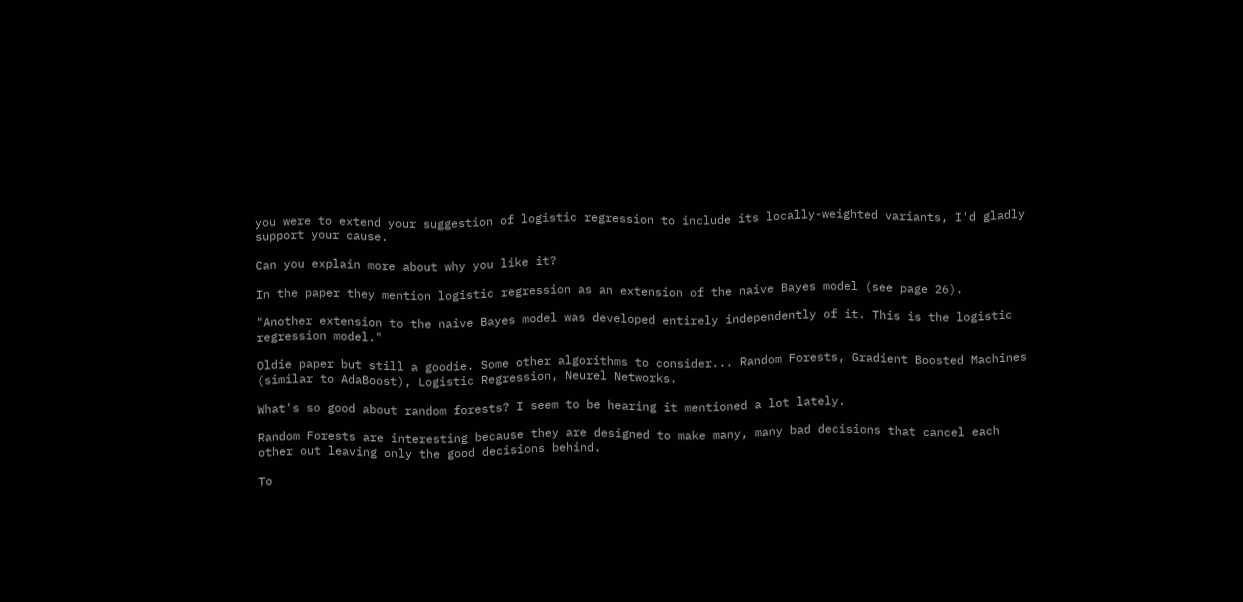you were to extend your suggestion of logistic regression to include its locally-weighted variants, I'd gladly support your cause.

Can you explain more about why you like it?

In the paper they mention logistic regression as an extension of the naive Bayes model (see page 26).

"Another extension to the naive Bayes model was developed entirely independently of it. This is the logistic regression model."

Oldie paper but still a goodie. Some other algorithms to consider... Random Forests, Gradient Boosted Machines (similar to AdaBoost), Logistic Regression, Neurel Networks.

What's so good about random forests? I seem to be hearing it mentioned a lot lately.

Random Forests are interesting because they are designed to make many, many bad decisions that cancel each other out leaving only the good decisions behind.

To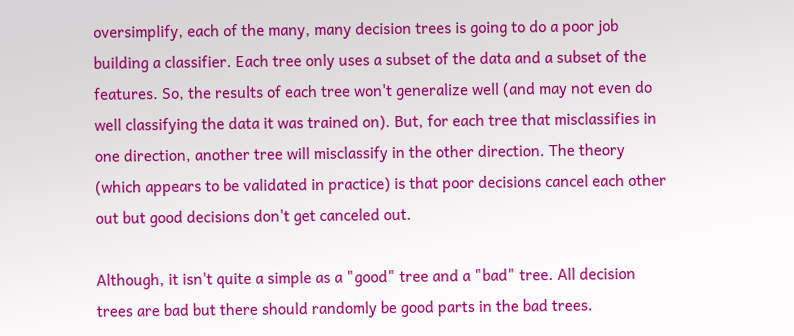oversimplify, each of the many, many decision trees is going to do a poor job building a classifier. Each tree only uses a subset of the data and a subset of the features. So, the results of each tree won't generalize well (and may not even do well classifying the data it was trained on). But, for each tree that misclassifies in one direction, another tree will misclassify in the other direction. The theory (which appears to be validated in practice) is that poor decisions cancel each other out but good decisions don't get canceled out.

Although, it isn't quite a simple as a "good" tree and a "bad" tree. All decision trees are bad but there should randomly be good parts in the bad trees.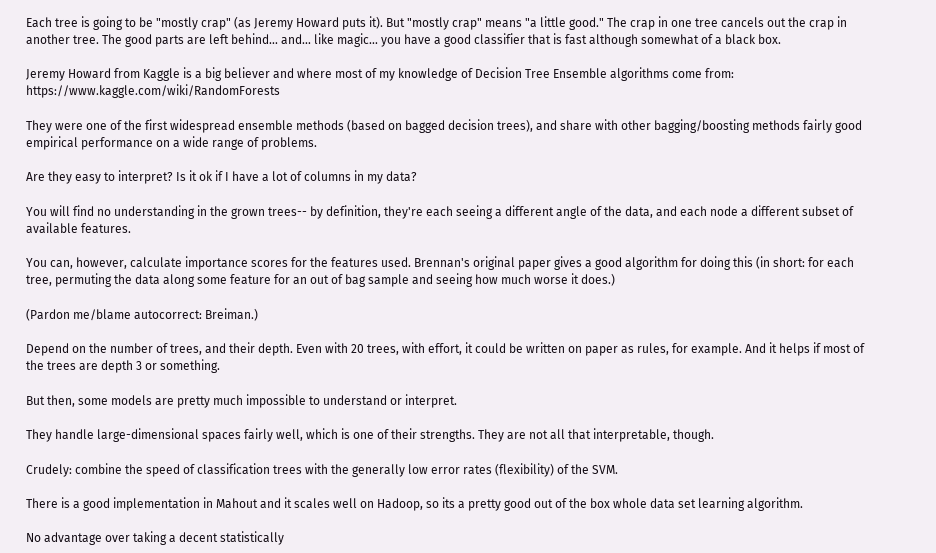Each tree is going to be "mostly crap" (as Jeremy Howard puts it). But "mostly crap" means "a little good." The crap in one tree cancels out the crap in another tree. The good parts are left behind... and... like magic... you have a good classifier that is fast although somewhat of a black box.

Jeremy Howard from Kaggle is a big believer and where most of my knowledge of Decision Tree Ensemble algorithms come from: https://www.kaggle.com/wiki/RandomForests

They were one of the first widespread ensemble methods (based on bagged decision trees), and share with other bagging/boosting methods fairly good empirical performance on a wide range of problems.

Are they easy to interpret? Is it ok if I have a lot of columns in my data?

You will find no understanding in the grown trees-- by definition, they're each seeing a different angle of the data, and each node a different subset of available features.

You can, however, calculate importance scores for the features used. Brennan's original paper gives a good algorithm for doing this (in short: for each tree, permuting the data along some feature for an out of bag sample and seeing how much worse it does.)

(Pardon me/blame autocorrect: Breiman.)

Depend on the number of trees, and their depth. Even with 20 trees, with effort, it could be written on paper as rules, for example. And it helps if most of the trees are depth 3 or something.

But then, some models are pretty much impossible to understand or interpret.

They handle large-dimensional spaces fairly well, which is one of their strengths. They are not all that interpretable, though.

Crudely: combine the speed of classification trees with the generally low error rates (flexibility) of the SVM.

There is a good implementation in Mahout and it scales well on Hadoop, so its a pretty good out of the box whole data set learning algorithm.

No advantage over taking a decent statistically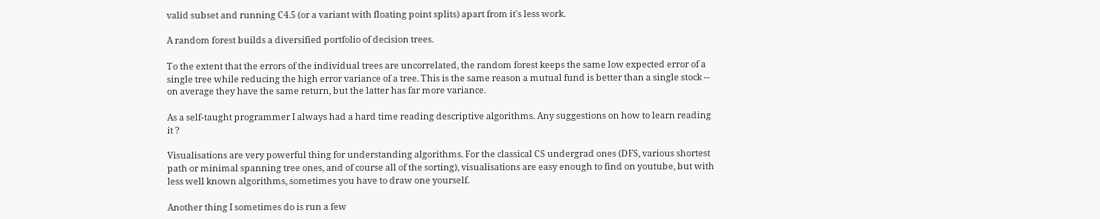valid subset and running C4.5 (or a variant with floating point splits) apart from it's less work.

A random forest builds a diversified portfolio of decision trees.

To the extent that the errors of the individual trees are uncorrelated, the random forest keeps the same low expected error of a single tree while reducing the high error variance of a tree. This is the same reason a mutual fund is better than a single stock -- on average they have the same return, but the latter has far more variance.

As a self-taught programmer I always had a hard time reading descriptive algorithms. Any suggestions on how to learn reading it ?

Visualisations are very powerful thing for understanding algorithms. For the classical CS undergrad ones (DFS, various shortest path or minimal spanning tree ones, and of course all of the sorting), visualisations are easy enough to find on youtube, but with less well known algorithms, sometimes you have to draw one yourself.

Another thing I sometimes do is run a few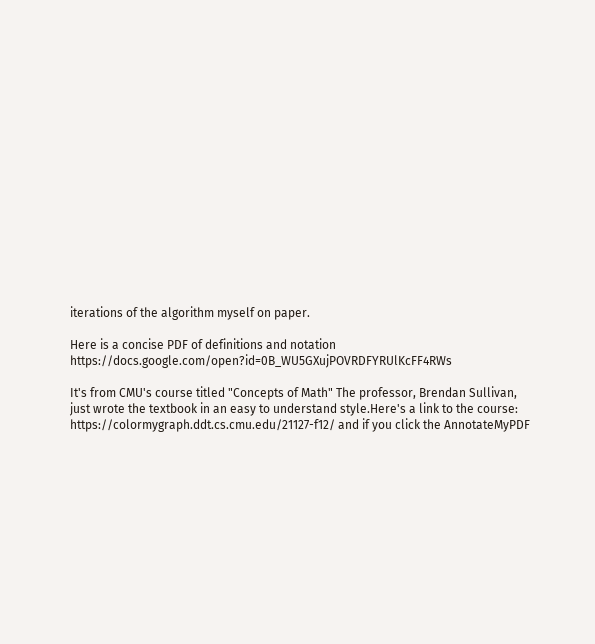iterations of the algorithm myself on paper.

Here is a concise PDF of definitions and notation https://docs.google.com/open?id=0B_WU5GXujPOVRDFYRUlKcFF4RWs

It's from CMU's course titled "Concepts of Math" The professor, Brendan Sullivan, just wrote the textbook in an easy to understand style.Here's a link to the course: https://colormygraph.ddt.cs.cmu.edu/21127-f12/ and if you click the AnnotateMyPDF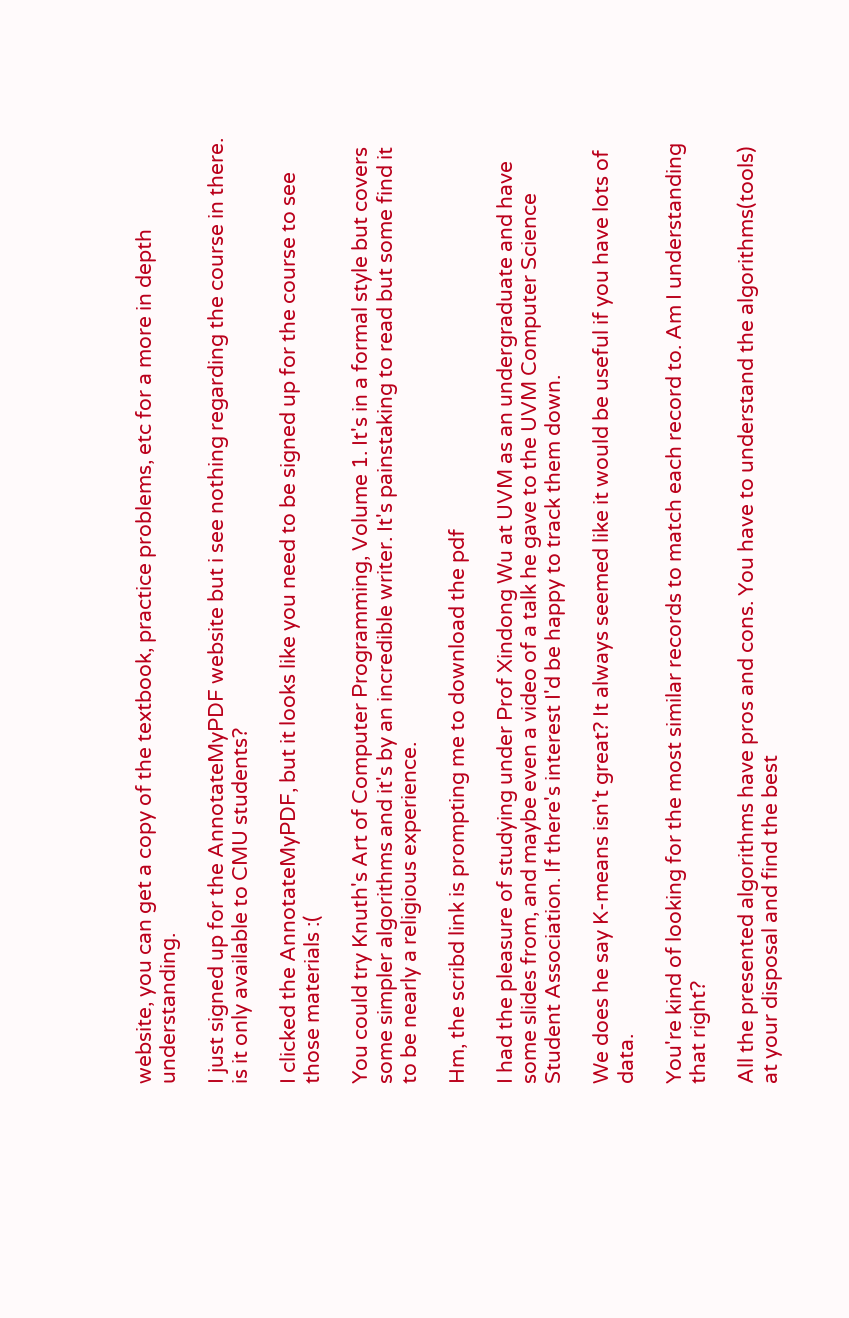website, you can get a copy of the textbook, practice problems, etc for a more in depth understanding.

I just signed up for the AnnotateMyPDF website but i see nothing regarding the course in there. is it only available to CMU students?

I clicked the AnnotateMyPDF, but it looks like you need to be signed up for the course to see those materials :(

You could try Knuth's Art of Computer Programming, Volume 1. It's in a formal style but covers some simpler algorithms and it's by an incredible writer. It's painstaking to read but some find it to be nearly a religious experience.

Hm, the scribd link is prompting me to download the pdf

I had the pleasure of studying under Prof Xindong Wu at UVM as an undergraduate and have some slides from, and maybe even a video of a talk he gave to the UVM Computer Science Student Association. If there's interest I'd be happy to track them down.

We does he say K-means isn't great? It always seemed like it would be useful if you have lots of data.

You're kind of looking for the most similar records to match each record to. Am I understanding that right?

All the presented algorithms have pros and cons. You have to understand the algorithms(tools) at your disposal and find the best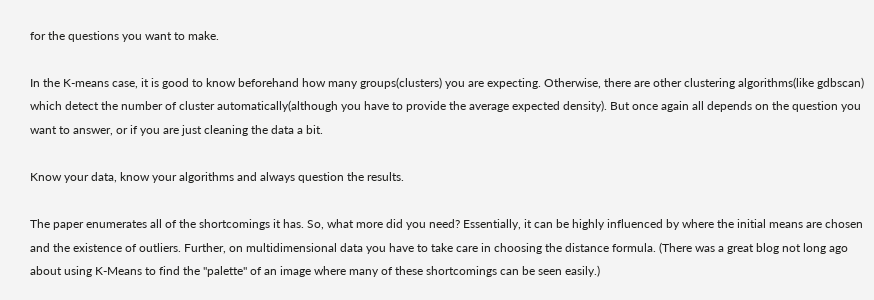for the questions you want to make.

In the K-means case, it is good to know beforehand how many groups(clusters) you are expecting. Otherwise, there are other clustering algorithms(like gdbscan) which detect the number of cluster automatically(although you have to provide the average expected density). But once again all depends on the question you want to answer, or if you are just cleaning the data a bit.

Know your data, know your algorithms and always question the results.

The paper enumerates all of the shortcomings it has. So, what more did you need? Essentially, it can be highly influenced by where the initial means are chosen and the existence of outliers. Further, on multidimensional data you have to take care in choosing the distance formula. (There was a great blog not long ago about using K-Means to find the "palette" of an image where many of these shortcomings can be seen easily.)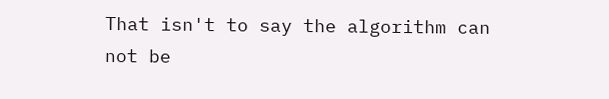That isn't to say the algorithm can not be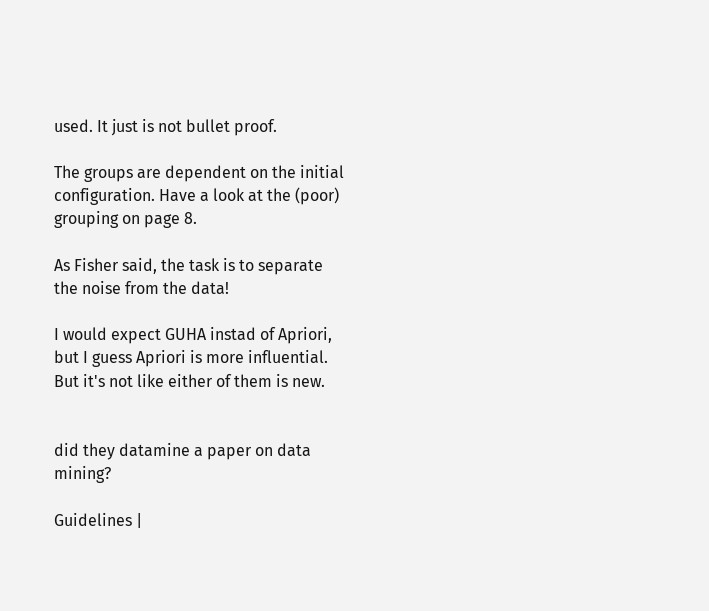used. It just is not bullet proof.

The groups are dependent on the initial configuration. Have a look at the (poor) grouping on page 8.

As Fisher said, the task is to separate the noise from the data!

I would expect GUHA instad of Apriori, but I guess Apriori is more influential. But it's not like either of them is new.


did they datamine a paper on data mining?

Guidelines |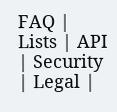FAQ | Lists | API | Security | Legal |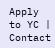Apply to YC | Contact